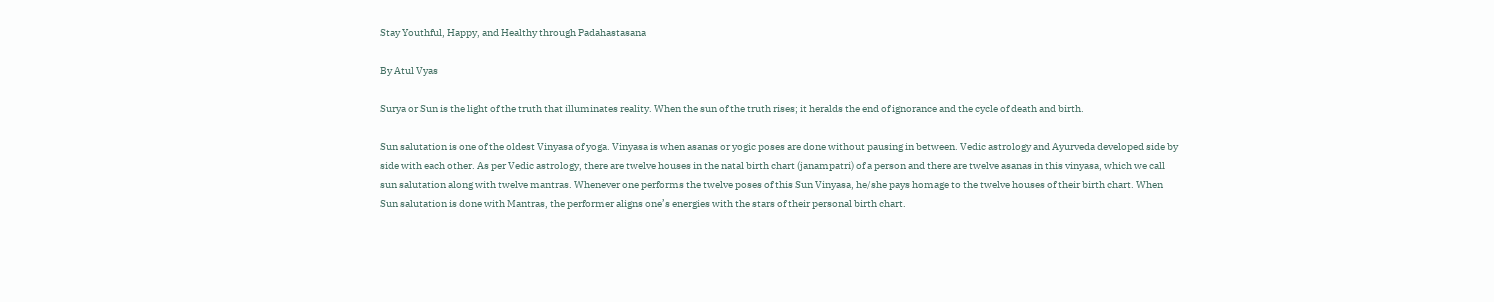Stay Youthful, Happy, and Healthy through Padahastasana

By Atul Vyas

Surya or Sun is the light of the truth that illuminates reality. When the sun of the truth rises; it heralds the end of ignorance and the cycle of death and birth.

Sun salutation is one of the oldest Vinyasa of yoga. Vinyasa is when asanas or yogic poses are done without pausing in between. Vedic astrology and Ayurveda developed side by side with each other. As per Vedic astrology, there are twelve houses in the natal birth chart (janampatri) of a person and there are twelve asanas in this vinyasa, which we call sun salutation along with twelve mantras. Whenever one performs the twelve poses of this Sun Vinyasa, he/she pays homage to the twelve houses of their birth chart. When Sun salutation is done with Mantras, the performer aligns one’s energies with the stars of their personal birth chart.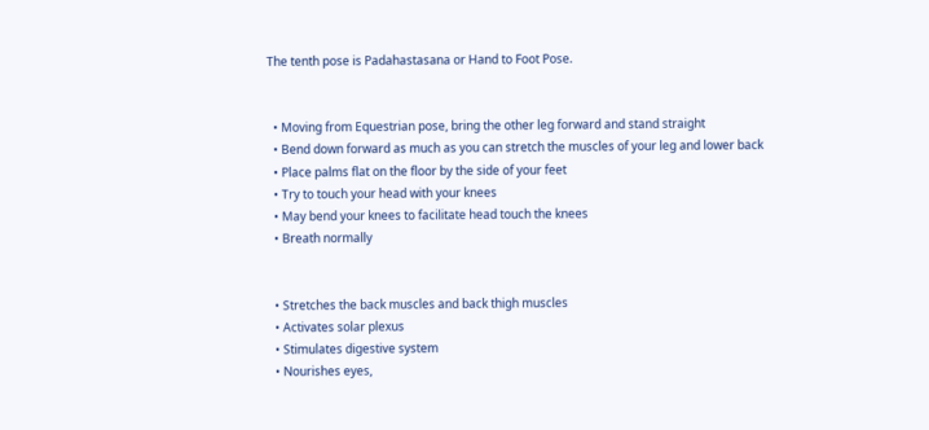The tenth pose is Padahastasana or Hand to Foot Pose.


  • Moving from Equestrian pose, bring the other leg forward and stand straight
  • Bend down forward as much as you can stretch the muscles of your leg and lower back
  • Place palms flat on the floor by the side of your feet
  • Try to touch your head with your knees
  • May bend your knees to facilitate head touch the knees
  • Breath normally


  • Stretches the back muscles and back thigh muscles
  • Activates solar plexus
  • Stimulates digestive system
  • Nourishes eyes,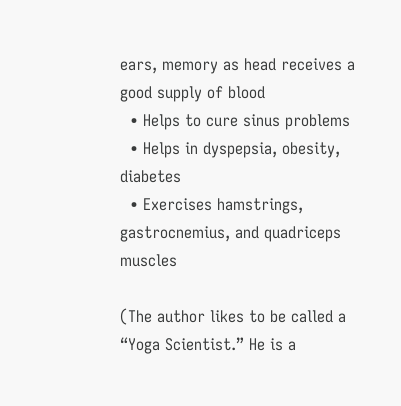ears, memory as head receives a good supply of blood
  • Helps to cure sinus problems
  • Helps in dyspepsia, obesity, diabetes
  • Exercises hamstrings, gastrocnemius, and quadriceps muscles

(The author likes to be called a “Yoga Scientist.” He is a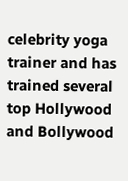celebrity yoga trainer and has trained several top Hollywood and Bollywood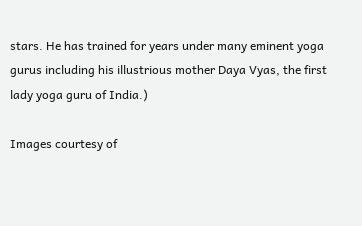stars. He has trained for years under many eminent yoga gurus including his illustrious mother Daya Vyas, the first lady yoga guru of India.)

Images courtesy of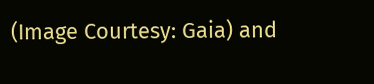(Image Courtesy: Gaia) and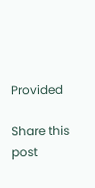Provided

Share this post